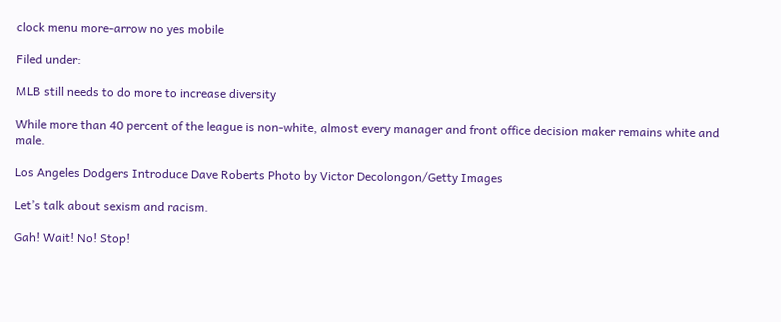clock menu more-arrow no yes mobile

Filed under:

MLB still needs to do more to increase diversity

While more than 40 percent of the league is non-white, almost every manager and front office decision maker remains white and male.

Los Angeles Dodgers Introduce Dave Roberts Photo by Victor Decolongon/Getty Images

Let’s talk about sexism and racism.

Gah! Wait! No! Stop!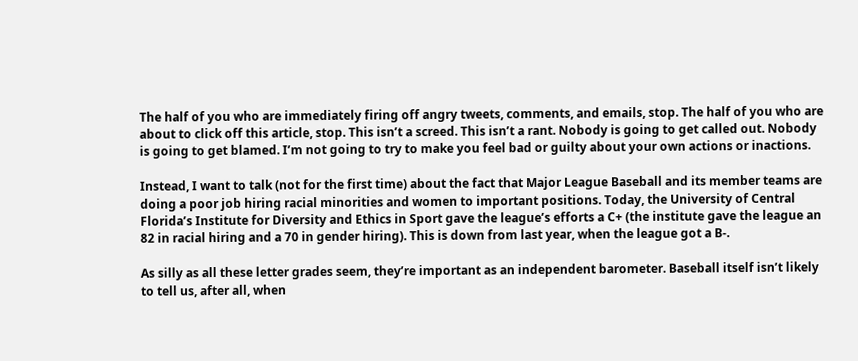The half of you who are immediately firing off angry tweets, comments, and emails, stop. The half of you who are about to click off this article, stop. This isn’t a screed. This isn’t a rant. Nobody is going to get called out. Nobody is going to get blamed. I’m not going to try to make you feel bad or guilty about your own actions or inactions.

Instead, I want to talk (not for the first time) about the fact that Major League Baseball and its member teams are doing a poor job hiring racial minorities and women to important positions. Today, the University of Central Florida’s Institute for Diversity and Ethics in Sport gave the league’s efforts a C+ (the institute gave the league an 82 in racial hiring and a 70 in gender hiring). This is down from last year, when the league got a B-.

As silly as all these letter grades seem, they’re important as an independent barometer. Baseball itself isn’t likely to tell us, after all, when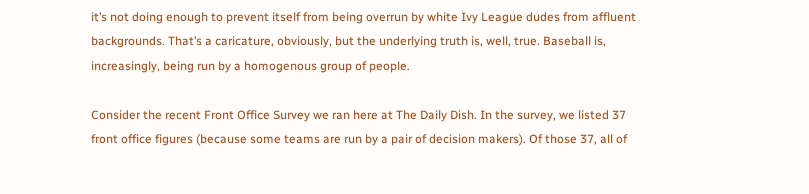it’s not doing enough to prevent itself from being overrun by white Ivy League dudes from affluent backgrounds. That’s a caricature, obviously, but the underlying truth is, well, true. Baseball is, increasingly, being run by a homogenous group of people.

Consider the recent Front Office Survey we ran here at The Daily Dish. In the survey, we listed 37 front office figures (because some teams are run by a pair of decision makers). Of those 37, all of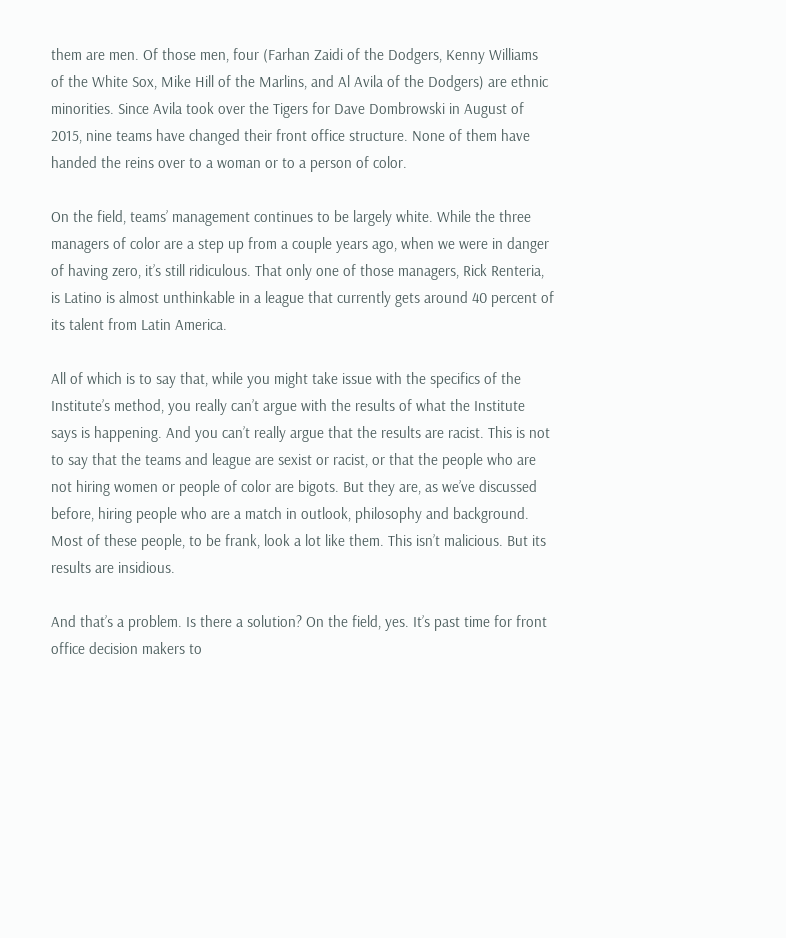them are men. Of those men, four (Farhan Zaidi of the Dodgers, Kenny Williams of the White Sox, Mike Hill of the Marlins, and Al Avila of the Dodgers) are ethnic minorities. Since Avila took over the Tigers for Dave Dombrowski in August of 2015, nine teams have changed their front office structure. None of them have handed the reins over to a woman or to a person of color.

On the field, teams’ management continues to be largely white. While the three managers of color are a step up from a couple years ago, when we were in danger of having zero, it’s still ridiculous. That only one of those managers, Rick Renteria, is Latino is almost unthinkable in a league that currently gets around 40 percent of its talent from Latin America.

All of which is to say that, while you might take issue with the specifics of the Institute’s method, you really can’t argue with the results of what the Institute says is happening. And you can’t really argue that the results are racist. This is not to say that the teams and league are sexist or racist, or that the people who are not hiring women or people of color are bigots. But they are, as we’ve discussed before, hiring people who are a match in outlook, philosophy and background. Most of these people, to be frank, look a lot like them. This isn’t malicious. But its results are insidious.

And that’s a problem. Is there a solution? On the field, yes. It’s past time for front office decision makers to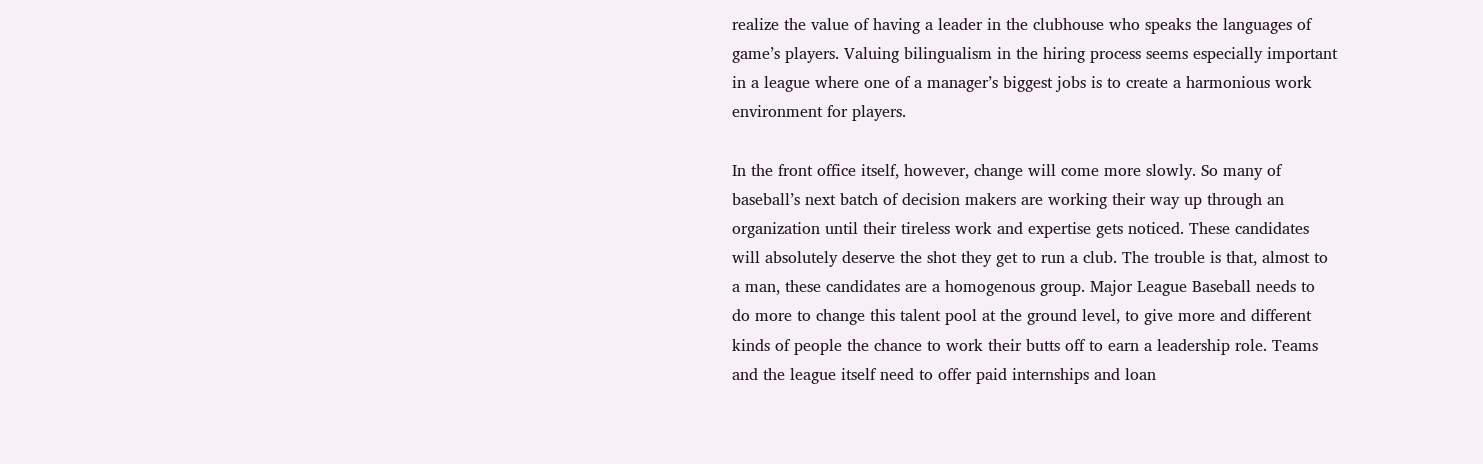realize the value of having a leader in the clubhouse who speaks the languages of game’s players. Valuing bilingualism in the hiring process seems especially important in a league where one of a manager’s biggest jobs is to create a harmonious work environment for players.

In the front office itself, however, change will come more slowly. So many of baseball’s next batch of decision makers are working their way up through an organization until their tireless work and expertise gets noticed. These candidates will absolutely deserve the shot they get to run a club. The trouble is that, almost to a man, these candidates are a homogenous group. Major League Baseball needs to do more to change this talent pool at the ground level, to give more and different kinds of people the chance to work their butts off to earn a leadership role. Teams and the league itself need to offer paid internships and loan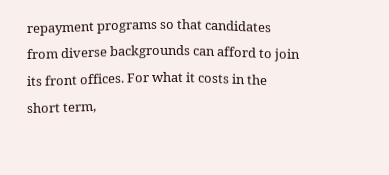repayment programs so that candidates from diverse backgrounds can afford to join its front offices. For what it costs in the short term,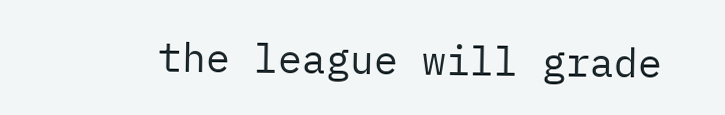the league will grade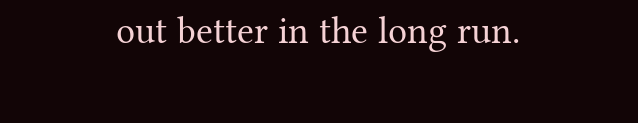out better in the long run.